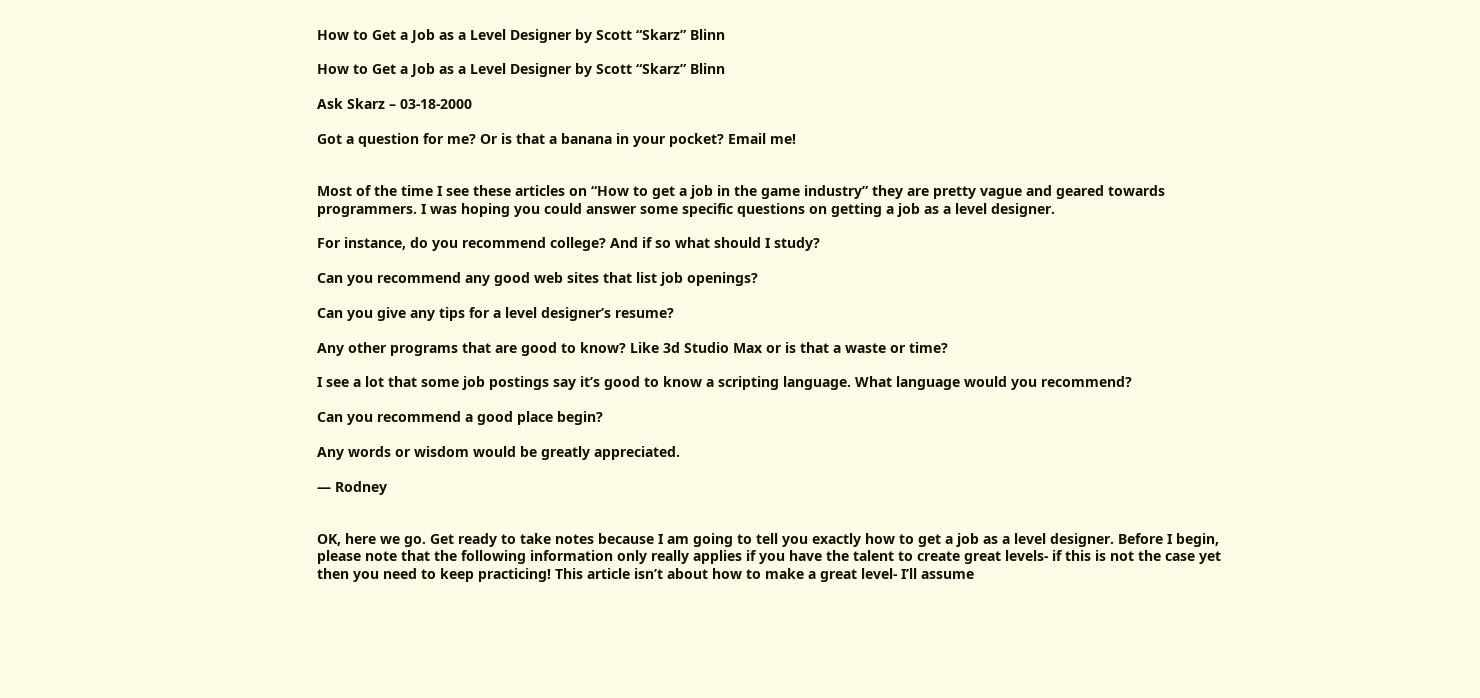How to Get a Job as a Level Designer by Scott “Skarz” Blinn

How to Get a Job as a Level Designer by Scott “Skarz” Blinn

Ask Skarz – 03-18-2000

Got a question for me? Or is that a banana in your pocket? Email me!


Most of the time I see these articles on “How to get a job in the game industry” they are pretty vague and geared towards programmers. I was hoping you could answer some specific questions on getting a job as a level designer.

For instance, do you recommend college? And if so what should I study?

Can you recommend any good web sites that list job openings?

Can you give any tips for a level designer’s resume?

Any other programs that are good to know? Like 3d Studio Max or is that a waste or time?

I see a lot that some job postings say it’s good to know a scripting language. What language would you recommend?

Can you recommend a good place begin?

Any words or wisdom would be greatly appreciated.

— Rodney


OK, here we go. Get ready to take notes because I am going to tell you exactly how to get a job as a level designer. Before I begin, please note that the following information only really applies if you have the talent to create great levels- if this is not the case yet then you need to keep practicing! This article isn’t about how to make a great level- I’ll assume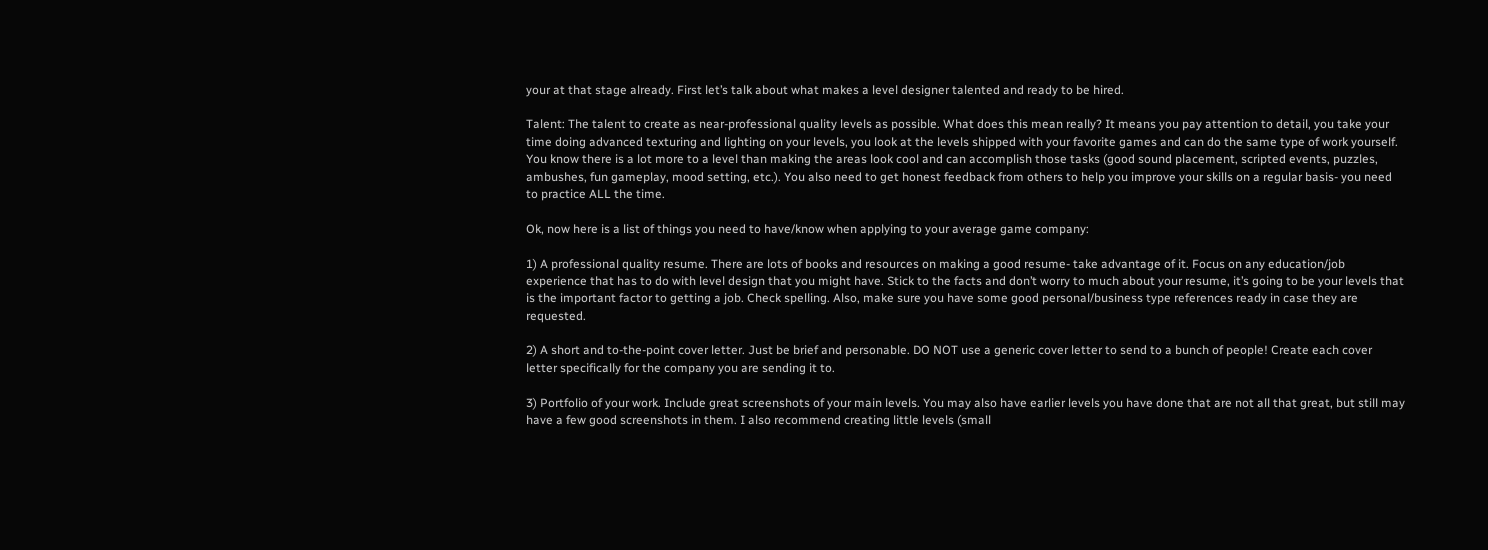your at that stage already. First let’s talk about what makes a level designer talented and ready to be hired.

Talent: The talent to create as near-professional quality levels as possible. What does this mean really? It means you pay attention to detail, you take your time doing advanced texturing and lighting on your levels, you look at the levels shipped with your favorite games and can do the same type of work yourself.  You know there is a lot more to a level than making the areas look cool and can accomplish those tasks (good sound placement, scripted events, puzzles, ambushes, fun gameplay, mood setting, etc.). You also need to get honest feedback from others to help you improve your skills on a regular basis- you need to practice ALL the time.

Ok, now here is a list of things you need to have/know when applying to your average game company:

1) A professional quality resume. There are lots of books and resources on making a good resume- take advantage of it. Focus on any education/job experience that has to do with level design that you might have. Stick to the facts and don’t worry to much about your resume, it’s going to be your levels that is the important factor to getting a job. Check spelling. Also, make sure you have some good personal/business type references ready in case they are requested.

2) A short and to-the-point cover letter. Just be brief and personable. DO NOT use a generic cover letter to send to a bunch of people! Create each cover letter specifically for the company you are sending it to.

3) Portfolio of your work. Include great screenshots of your main levels. You may also have earlier levels you have done that are not all that great, but still may have a few good screenshots in them. I also recommend creating little levels (small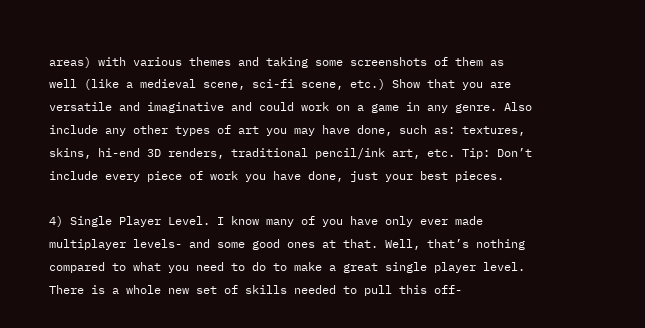areas) with various themes and taking some screenshots of them as well (like a medieval scene, sci-fi scene, etc.) Show that you are versatile and imaginative and could work on a game in any genre. Also include any other types of art you may have done, such as: textures, skins, hi-end 3D renders, traditional pencil/ink art, etc. Tip: Don’t include every piece of work you have done, just your best pieces.

4) Single Player Level. I know many of you have only ever made multiplayer levels- and some good ones at that. Well, that’s nothing compared to what you need to do to make a great single player level. There is a whole new set of skills needed to pull this off-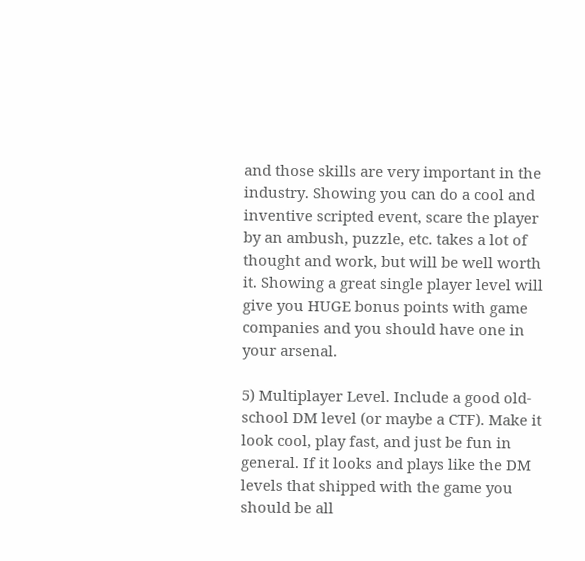and those skills are very important in the industry. Showing you can do a cool and inventive scripted event, scare the player by an ambush, puzzle, etc. takes a lot of thought and work, but will be well worth it. Showing a great single player level will give you HUGE bonus points with game companies and you should have one in your arsenal.

5) Multiplayer Level. Include a good old-school DM level (or maybe a CTF). Make it look cool, play fast, and just be fun in general. If it looks and plays like the DM levels that shipped with the game you should be all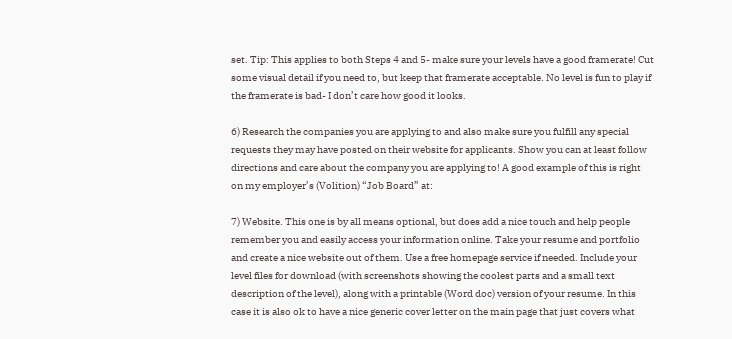set. Tip: This applies to both Steps 4 and 5- make sure your levels have a good framerate! Cut some visual detail if you need to, but keep that framerate acceptable. No level is fun to play if the framerate is bad- I don’t care how good it looks.

6) Research the companies you are applying to and also make sure you fulfill any special requests they may have posted on their website for applicants. Show you can at least follow directions and care about the company you are applying to! A good example of this is right on my employer’s (Volition) “Job Board” at:

7) Website. This one is by all means optional, but does add a nice touch and help people remember you and easily access your information online. Take your resume and portfolio and create a nice website out of them. Use a free homepage service if needed. Include your level files for download (with screenshots showing the coolest parts and a small text description of the level), along with a printable (Word doc) version of your resume. In this case it is also ok to have a nice generic cover letter on the main page that just covers what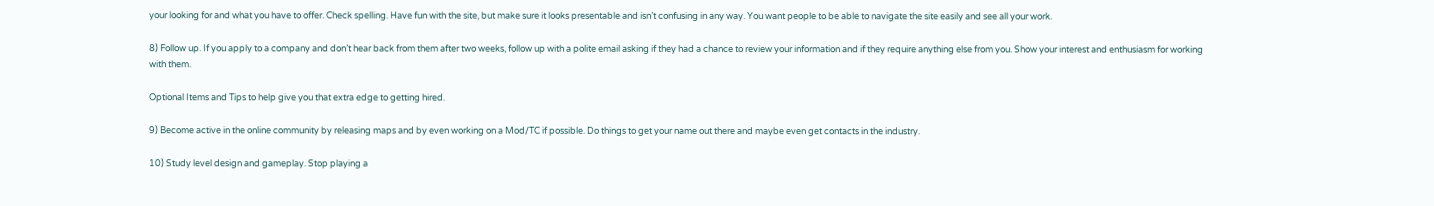your looking for and what you have to offer. Check spelling. Have fun with the site, but make sure it looks presentable and isn’t confusing in any way. You want people to be able to navigate the site easily and see all your work.

8) Follow up. If you apply to a company and don’t hear back from them after two weeks, follow up with a polite email asking if they had a chance to review your information and if they require anything else from you. Show your interest and enthusiasm for working with them.

Optional Items and Tips to help give you that extra edge to getting hired.

9) Become active in the online community by releasing maps and by even working on a Mod/TC if possible. Do things to get your name out there and maybe even get contacts in the industry.

10) Study level design and gameplay. Stop playing a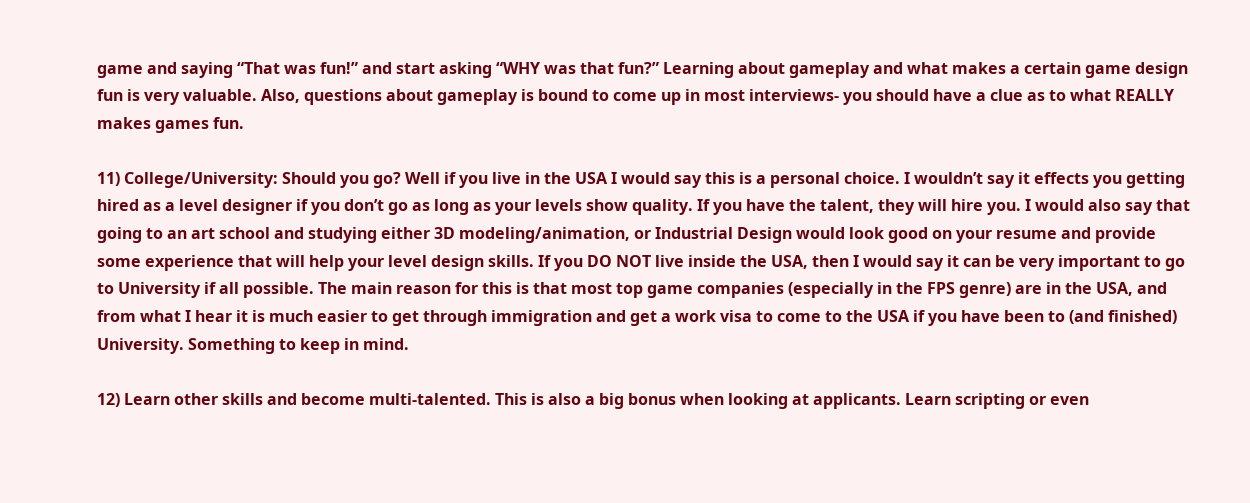game and saying “That was fun!” and start asking “WHY was that fun?” Learning about gameplay and what makes a certain game design fun is very valuable. Also, questions about gameplay is bound to come up in most interviews- you should have a clue as to what REALLY makes games fun.

11) College/University: Should you go? Well if you live in the USA I would say this is a personal choice. I wouldn’t say it effects you getting hired as a level designer if you don’t go as long as your levels show quality. If you have the talent, they will hire you. I would also say that going to an art school and studying either 3D modeling/animation, or Industrial Design would look good on your resume and provide some experience that will help your level design skills. If you DO NOT live inside the USA, then I would say it can be very important to go to University if all possible. The main reason for this is that most top game companies (especially in the FPS genre) are in the USA, and from what I hear it is much easier to get through immigration and get a work visa to come to the USA if you have been to (and finished) University. Something to keep in mind.

12) Learn other skills and become multi-talented. This is also a big bonus when looking at applicants. Learn scripting or even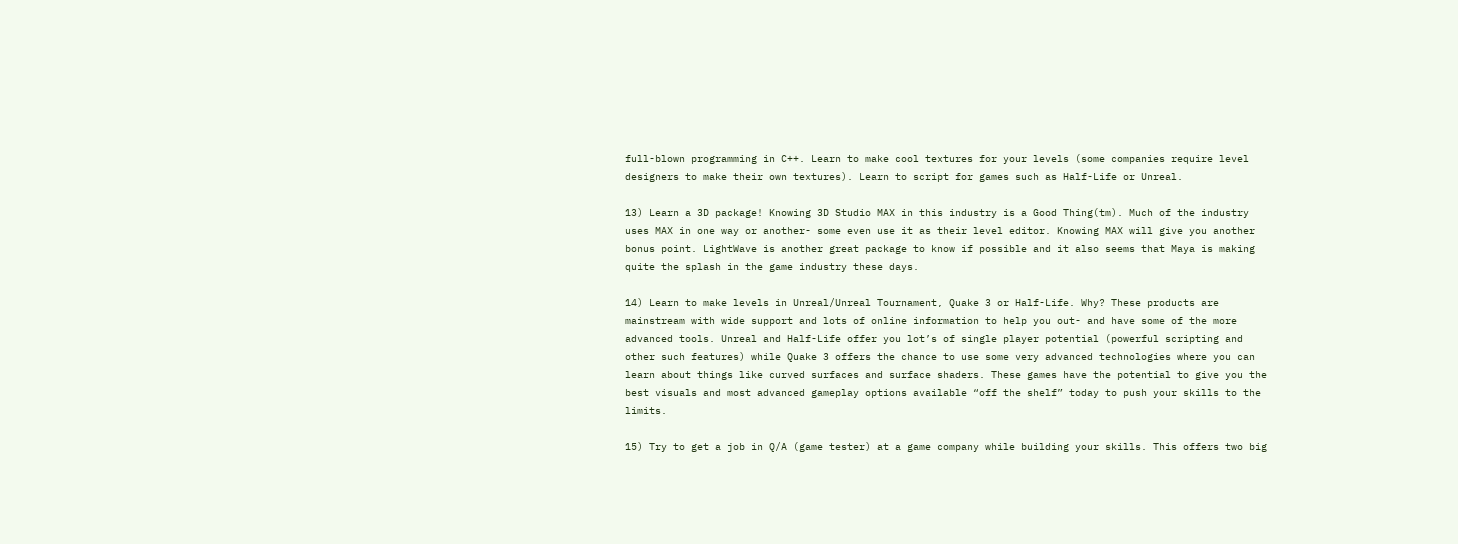full-blown programming in C++. Learn to make cool textures for your levels (some companies require level designers to make their own textures). Learn to script for games such as Half-Life or Unreal.

13) Learn a 3D package! Knowing 3D Studio MAX in this industry is a Good Thing(tm). Much of the industry uses MAX in one way or another- some even use it as their level editor. Knowing MAX will give you another bonus point. LightWave is another great package to know if possible and it also seems that Maya is making quite the splash in the game industry these days.

14) Learn to make levels in Unreal/Unreal Tournament, Quake 3 or Half-Life. Why? These products are mainstream with wide support and lots of online information to help you out- and have some of the more advanced tools. Unreal and Half-Life offer you lot’s of single player potential (powerful scripting and other such features) while Quake 3 offers the chance to use some very advanced technologies where you can learn about things like curved surfaces and surface shaders. These games have the potential to give you the best visuals and most advanced gameplay options available “off the shelf” today to push your skills to the limits.

15) Try to get a job in Q/A (game tester) at a game company while building your skills. This offers two big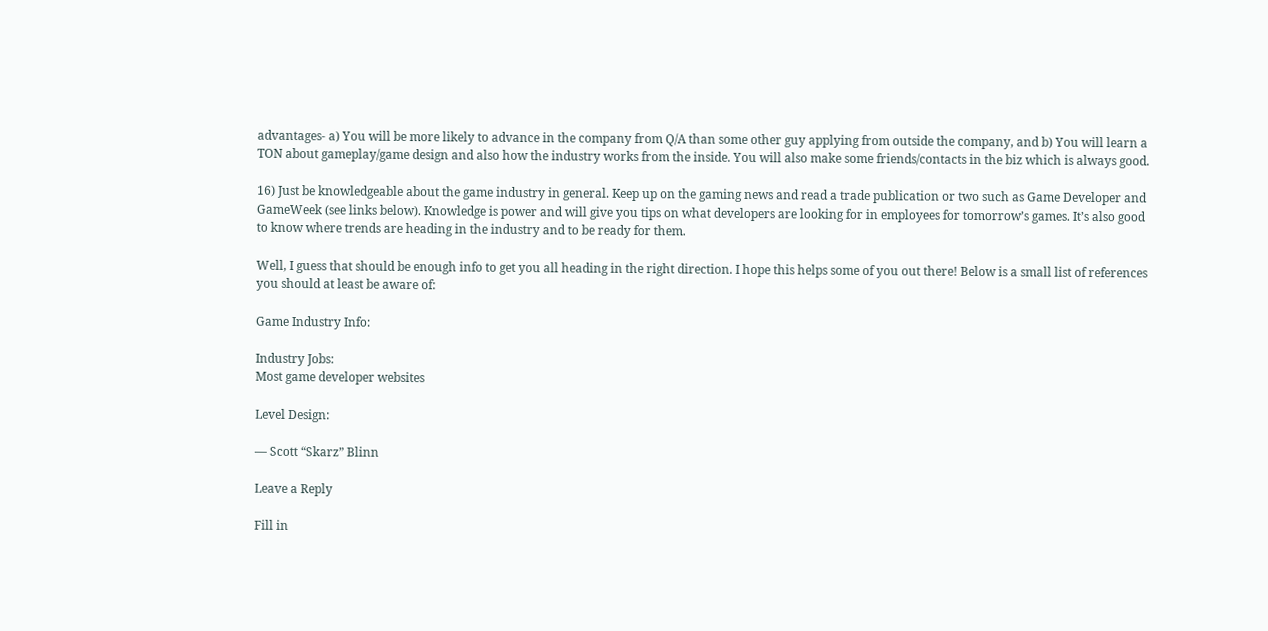advantages- a) You will be more likely to advance in the company from Q/A than some other guy applying from outside the company, and b) You will learn a TON about gameplay/game design and also how the industry works from the inside. You will also make some friends/contacts in the biz which is always good.

16) Just be knowledgeable about the game industry in general. Keep up on the gaming news and read a trade publication or two such as Game Developer and GameWeek (see links below). Knowledge is power and will give you tips on what developers are looking for in employees for tomorrow’s games. It’s also good to know where trends are heading in the industry and to be ready for them.

Well, I guess that should be enough info to get you all heading in the right direction. I hope this helps some of you out there! Below is a small list of references you should at least be aware of:

Game Industry Info:

Industry Jobs:
Most game developer websites

Level Design:

— Scott “Skarz” Blinn

Leave a Reply

Fill in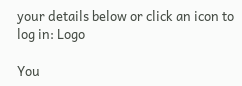your details below or click an icon to log in: Logo

You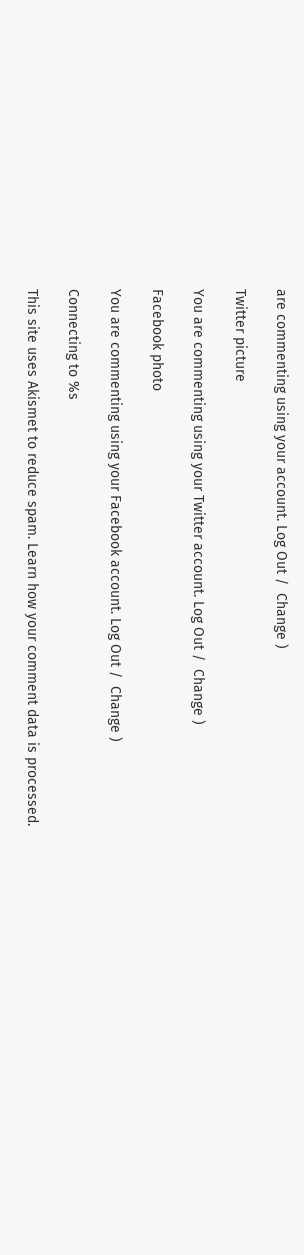are commenting using your account. Log Out /  Change )

Twitter picture

You are commenting using your Twitter account. Log Out /  Change )

Facebook photo

You are commenting using your Facebook account. Log Out /  Change )

Connecting to %s

This site uses Akismet to reduce spam. Learn how your comment data is processed.